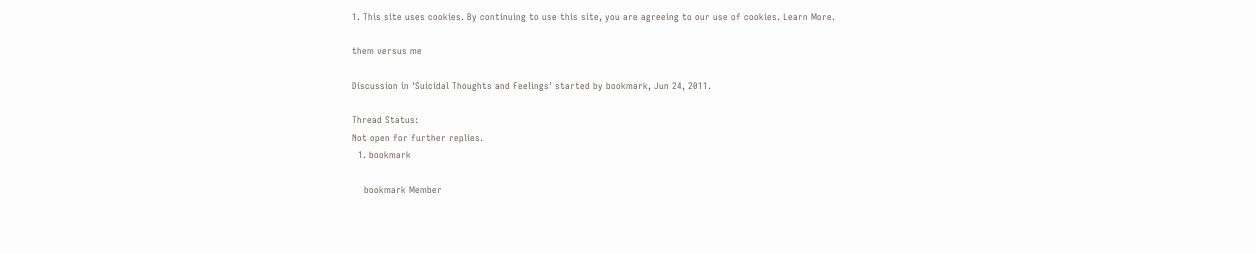1. This site uses cookies. By continuing to use this site, you are agreeing to our use of cookies. Learn More.

them versus me

Discussion in 'Suicidal Thoughts and Feelings' started by bookmark, Jun 24, 2011.

Thread Status:
Not open for further replies.
  1. bookmark

    bookmark Member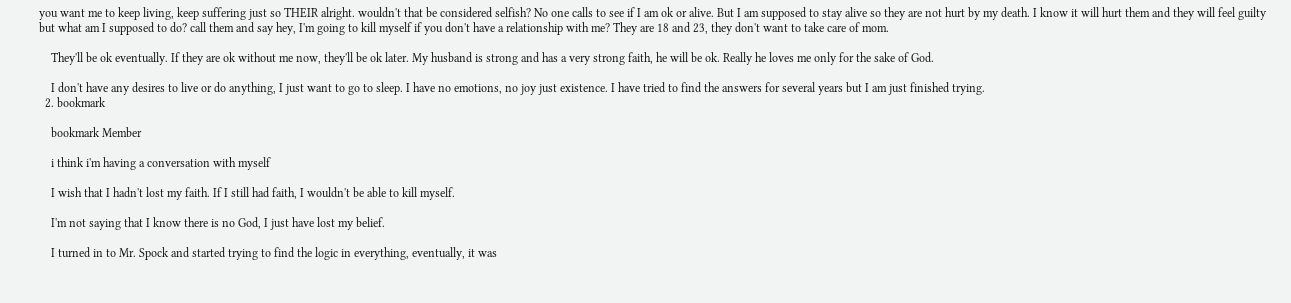you want me to keep living, keep suffering just so THEIR alright. wouldn't that be considered selfish? No one calls to see if I am ok or alive. But I am supposed to stay alive so they are not hurt by my death. I know it will hurt them and they will feel guilty but what am I supposed to do? call them and say hey, I'm going to kill myself if you don't have a relationship with me? They are 18 and 23, they don't want to take care of mom.

    They'll be ok eventually. If they are ok without me now, they'll be ok later. My husband is strong and has a very strong faith, he will be ok. Really he loves me only for the sake of God.

    I don't have any desires to live or do anything, I just want to go to sleep. I have no emotions, no joy just existence. I have tried to find the answers for several years but I am just finished trying.
  2. bookmark

    bookmark Member

    i think i'm having a conversation with myself

    I wish that I hadn't lost my faith. If I still had faith, I wouldn't be able to kill myself.

    I'm not saying that I know there is no God, I just have lost my belief.

    I turned in to Mr. Spock and started trying to find the logic in everything, eventually, it was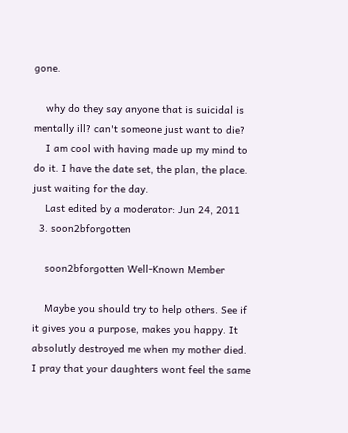gone.

    why do they say anyone that is suicidal is mentally ill? can't someone just want to die?
    I am cool with having made up my mind to do it. I have the date set, the plan, the place. just waiting for the day.
    Last edited by a moderator: Jun 24, 2011
  3. soon2bforgotten

    soon2bforgotten Well-Known Member

    Maybe you should try to help others. See if it gives you a purpose, makes you happy. It absolutly destroyed me when my mother died. I pray that your daughters wont feel the same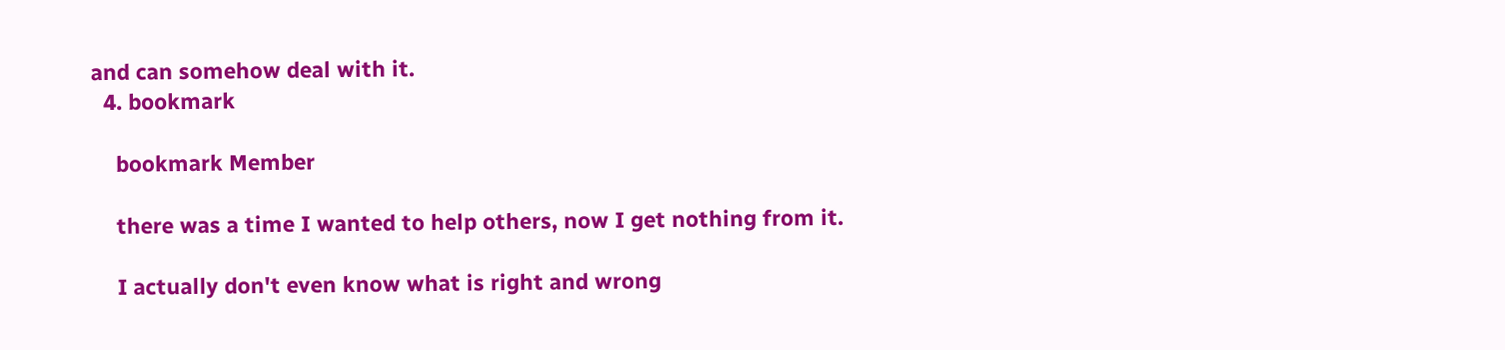and can somehow deal with it.
  4. bookmark

    bookmark Member

    there was a time I wanted to help others, now I get nothing from it.

    I actually don't even know what is right and wrong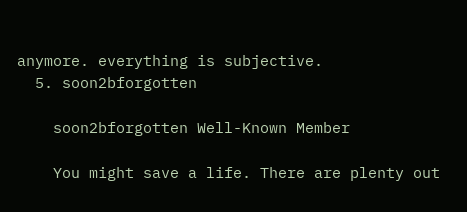anymore. everything is subjective.
  5. soon2bforgotten

    soon2bforgotten Well-Known Member

    You might save a life. There are plenty out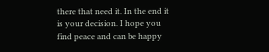there that need it. In the end it is your decision. I hope you find peace and can be happy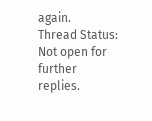again.
Thread Status:
Not open for further replies.